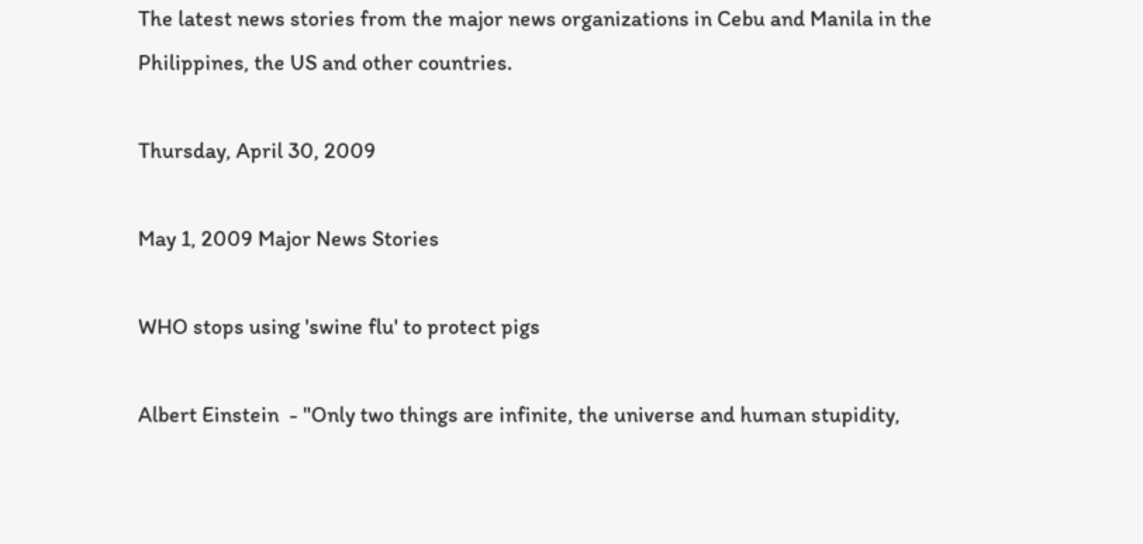The latest news stories from the major news organizations in Cebu and Manila in the Philippines, the US and other countries.

Thursday, April 30, 2009

May 1, 2009 Major News Stories

WHO stops using 'swine flu' to protect pigs

Albert Einstein  - "Only two things are infinite, the universe and human stupidity,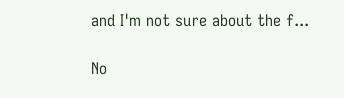and I'm not sure about the f...

No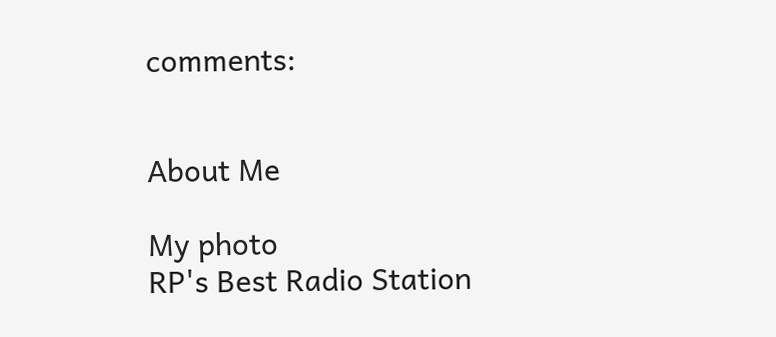comments:


About Me

My photo
RP's Best Radio Station